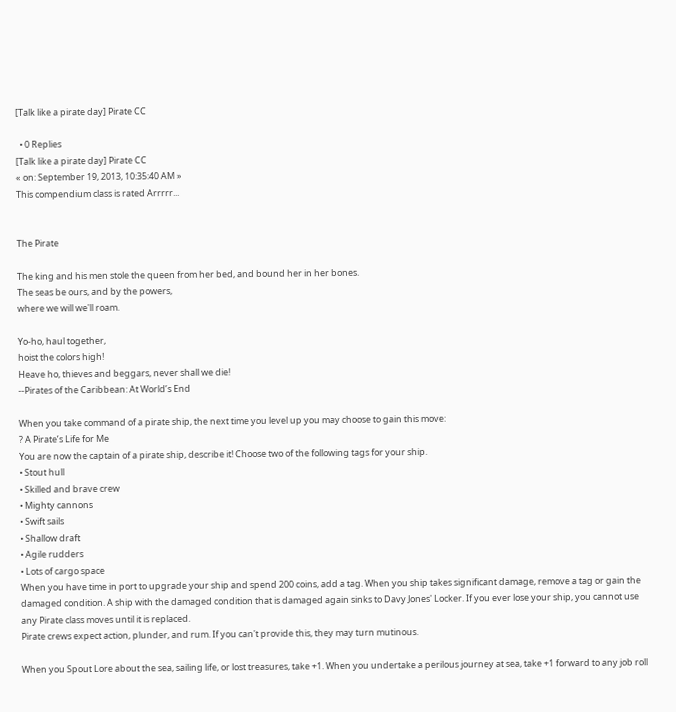[Talk like a pirate day] Pirate CC

  • 0 Replies
[Talk like a pirate day] Pirate CC
« on: September 19, 2013, 10:35:40 AM »
This compendium class is rated Arrrrr...


The Pirate

The king and his men stole the queen from her bed, and bound her in her bones.
The seas be ours, and by the powers,
where we will we'll roam.

Yo-ho, haul together,
hoist the colors high!
Heave ho, thieves and beggars, never shall we die!
--Pirates of the Caribbean: At World’s End

When you take command of a pirate ship, the next time you level up you may choose to gain this move:
? A Pirate’s Life for Me
You are now the captain of a pirate ship, describe it! Choose two of the following tags for your ship.
• Stout hull
• Skilled and brave crew
• Mighty cannons
• Swift sails
• Shallow draft
• Agile rudders
• Lots of cargo space
When you have time in port to upgrade your ship and spend 200 coins, add a tag. When you ship takes significant damage, remove a tag or gain the damaged condition. A ship with the damaged condition that is damaged again sinks to Davy Jones' Locker. If you ever lose your ship, you cannot use any Pirate class moves until it is replaced.
Pirate crews expect action, plunder, and rum. If you can't provide this, they may turn mutinous.

When you Spout Lore about the sea, sailing life, or lost treasures, take +1. When you undertake a perilous journey at sea, take +1 forward to any job roll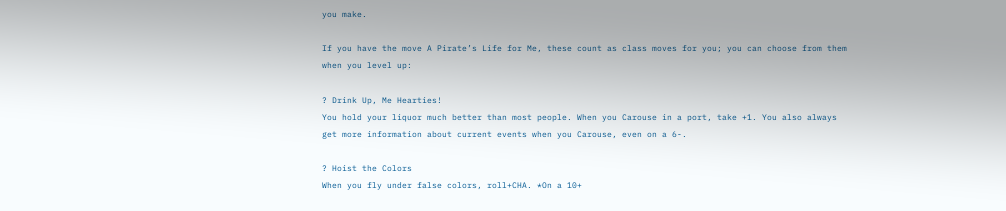you make.

If you have the move A Pirate’s Life for Me, these count as class moves for you; you can choose from them when you level up:

? Drink Up, Me Hearties!
You hold your liquor much better than most people. When you Carouse in a port, take +1. You also always get more information about current events when you Carouse, even on a 6-.

? Hoist the Colors
When you fly under false colors, roll+CHA. *On a 10+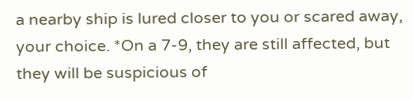a nearby ship is lured closer to you or scared away, your choice. *On a 7-9, they are still affected, but they will be suspicious of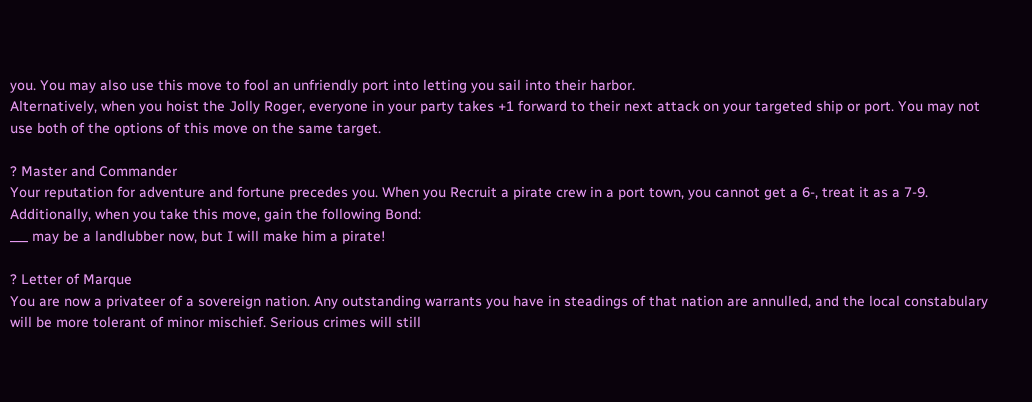you. You may also use this move to fool an unfriendly port into letting you sail into their harbor.
Alternatively, when you hoist the Jolly Roger, everyone in your party takes +1 forward to their next attack on your targeted ship or port. You may not use both of the options of this move on the same target.

? Master and Commander
Your reputation for adventure and fortune precedes you. When you Recruit a pirate crew in a port town, you cannot get a 6-, treat it as a 7-9.
Additionally, when you take this move, gain the following Bond:
___ may be a landlubber now, but I will make him a pirate!

? Letter of Marque
You are now a privateer of a sovereign nation. Any outstanding warrants you have in steadings of that nation are annulled, and the local constabulary will be more tolerant of minor mischief. Serious crimes will still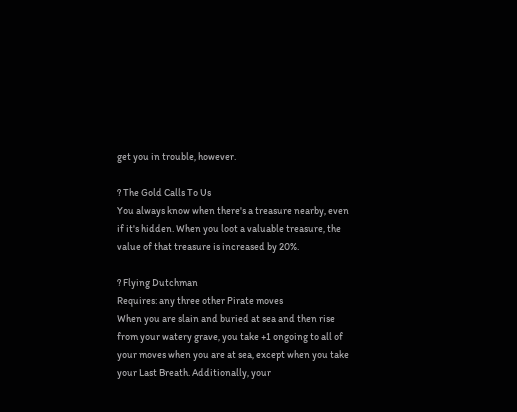get you in trouble, however.

? The Gold Calls To Us
You always know when there's a treasure nearby, even if it's hidden. When you loot a valuable treasure, the value of that treasure is increased by 20%.

? Flying Dutchman
Requires: any three other Pirate moves
When you are slain and buried at sea and then rise from your watery grave, you take +1 ongoing to all of your moves when you are at sea, except when you take your Last Breath. Additionally, your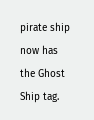pirate ship now has the Ghost Ship tag.